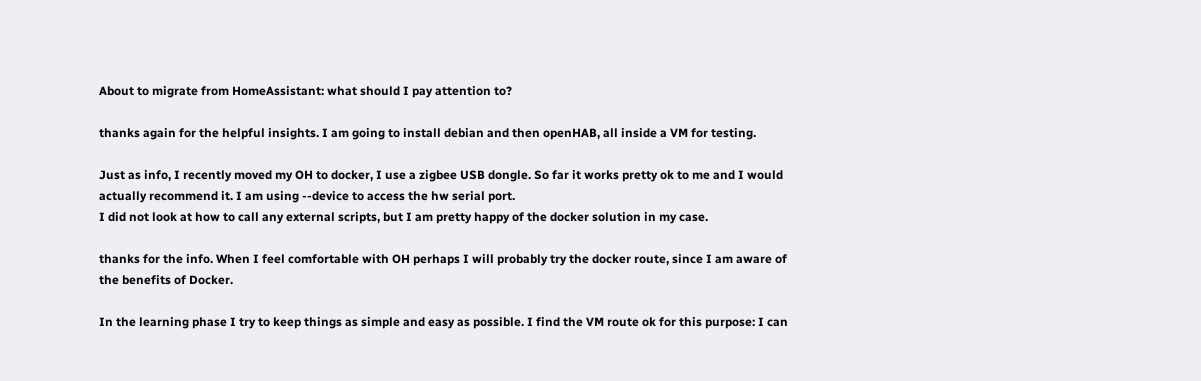About to migrate from HomeAssistant: what should I pay attention to?

thanks again for the helpful insights. I am going to install debian and then openHAB, all inside a VM for testing.

Just as info, I recently moved my OH to docker, I use a zigbee USB dongle. So far it works pretty ok to me and I would actually recommend it. I am using --device to access the hw serial port.
I did not look at how to call any external scripts, but I am pretty happy of the docker solution in my case.

thanks for the info. When I feel comfortable with OH perhaps I will probably try the docker route, since I am aware of the benefits of Docker.

In the learning phase I try to keep things as simple and easy as possible. I find the VM route ok for this purpose: I can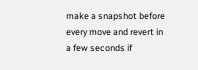make a snapshot before every move and revert in a few seconds if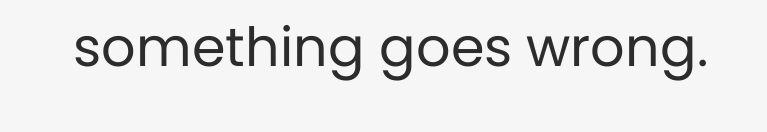something goes wrong.